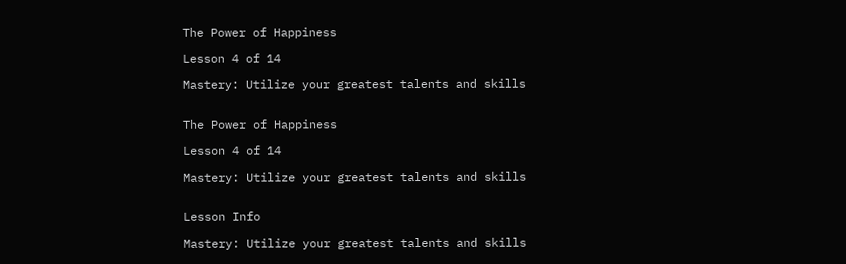The Power of Happiness

Lesson 4 of 14

Mastery: Utilize your greatest talents and skills


The Power of Happiness

Lesson 4 of 14

Mastery: Utilize your greatest talents and skills


Lesson Info

Mastery: Utilize your greatest talents and skills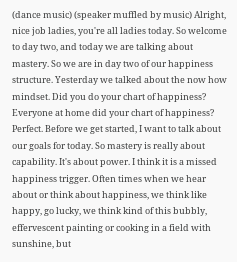(dance music) (speaker muffled by music) Alright, nice job ladies, you're all ladies today. So welcome to day two, and today we are talking about mastery. So we are in day two of our happiness structure. Yesterday we talked about the now how mindset. Did you do your chart of happiness? Everyone at home did your chart of happiness? Perfect. Before we get started, I want to talk about our goals for today. So mastery is really about capability. It's about power. I think it is a missed happiness trigger. Often times when we hear about or think about happiness, we think like happy, go lucky, we think kind of this bubbly, effervescent painting or cooking in a field with sunshine, but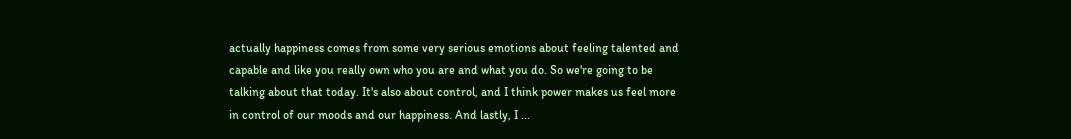actually happiness comes from some very serious emotions about feeling talented and capable and like you really own who you are and what you do. So we're going to be talking about that today. It's also about control, and I think power makes us feel more in control of our moods and our happiness. And lastly, I ...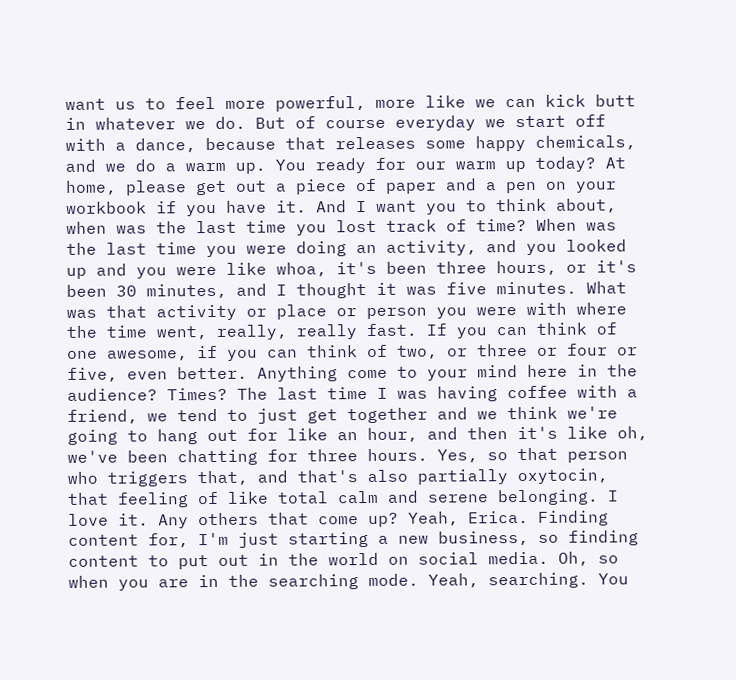want us to feel more powerful, more like we can kick butt in whatever we do. But of course everyday we start off with a dance, because that releases some happy chemicals, and we do a warm up. You ready for our warm up today? At home, please get out a piece of paper and a pen on your workbook if you have it. And I want you to think about, when was the last time you lost track of time? When was the last time you were doing an activity, and you looked up and you were like whoa, it's been three hours, or it's been 30 minutes, and I thought it was five minutes. What was that activity or place or person you were with where the time went, really, really fast. If you can think of one awesome, if you can think of two, or three or four or five, even better. Anything come to your mind here in the audience? Times? The last time I was having coffee with a friend, we tend to just get together and we think we're going to hang out for like an hour, and then it's like oh, we've been chatting for three hours. Yes, so that person who triggers that, and that's also partially oxytocin, that feeling of like total calm and serene belonging. I love it. Any others that come up? Yeah, Erica. Finding content for, I'm just starting a new business, so finding content to put out in the world on social media. Oh, so when you are in the searching mode. Yeah, searching. You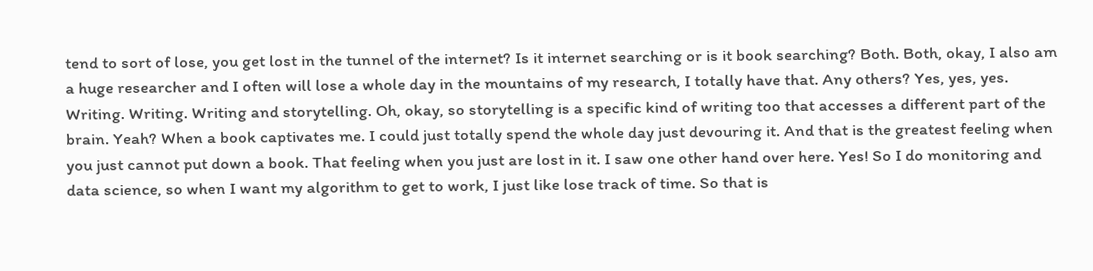tend to sort of lose, you get lost in the tunnel of the internet? Is it internet searching or is it book searching? Both. Both, okay, I also am a huge researcher and I often will lose a whole day in the mountains of my research, I totally have that. Any others? Yes, yes, yes. Writing. Writing. Writing and storytelling. Oh, okay, so storytelling is a specific kind of writing too that accesses a different part of the brain. Yeah? When a book captivates me. I could just totally spend the whole day just devouring it. And that is the greatest feeling when you just cannot put down a book. That feeling when you just are lost in it. I saw one other hand over here. Yes! So I do monitoring and data science, so when I want my algorithm to get to work, I just like lose track of time. So that is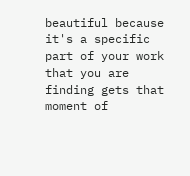beautiful because it's a specific part of your work that you are finding gets that moment of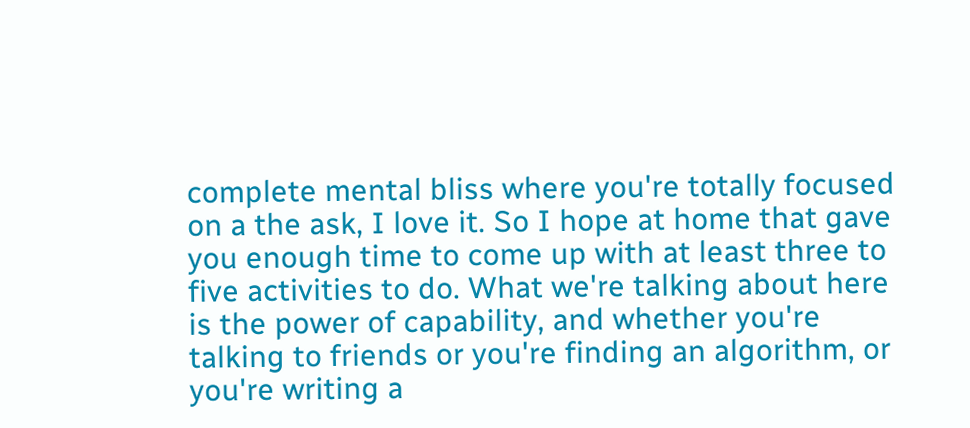complete mental bliss where you're totally focused on a the ask, I love it. So I hope at home that gave you enough time to come up with at least three to five activities to do. What we're talking about here is the power of capability, and whether you're talking to friends or you're finding an algorithm, or you're writing a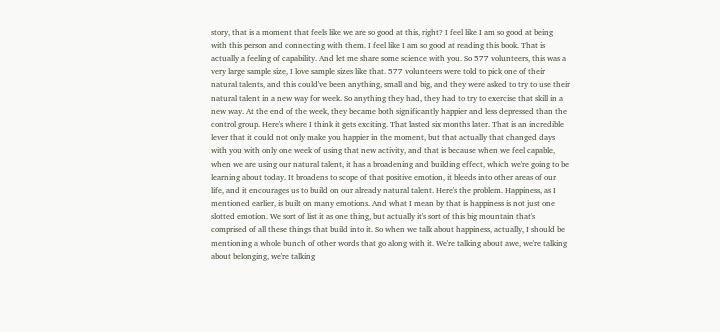story, that is a moment that feels like we are so good at this, right? I feel like I am so good at being with this person and connecting with them. I feel like I am so good at reading this book. That is actually a feeling of capability. And let me share some science with you. So 577 volunteers, this was a very large sample size, I love sample sizes like that. 577 volunteers were told to pick one of their natural talents, and this could've been anything, small and big, and they were asked to try to use their natural talent in a new way for week. So anything they had, they had to try to exercise that skill in a new way. At the end of the week, they became both significantly happier and less depressed than the control group. Here's where I think it gets exciting. That lasted six months later. That is an incredible lever that it could not only make you happier in the moment, but that actually that changed days with you with only one week of using that new activity, and that is because when we feel capable, when we are using our natural talent, it has a broadening and building effect, which we're going to be learning about today. It broadens to scope of that positive emotion, it bleeds into other areas of our life, and it encourages us to build on our already natural talent. Here's the problem. Happiness, as I mentioned earlier, is built on many emotions. And what I mean by that is happiness is not just one slotted emotion. We sort of list it as one thing, but actually it's sort of this big mountain that's comprised of all these things that build into it. So when we talk about happiness, actually, I should be mentioning a whole bunch of other words that go along with it. We're talking about awe, we're talking about belonging, we're talking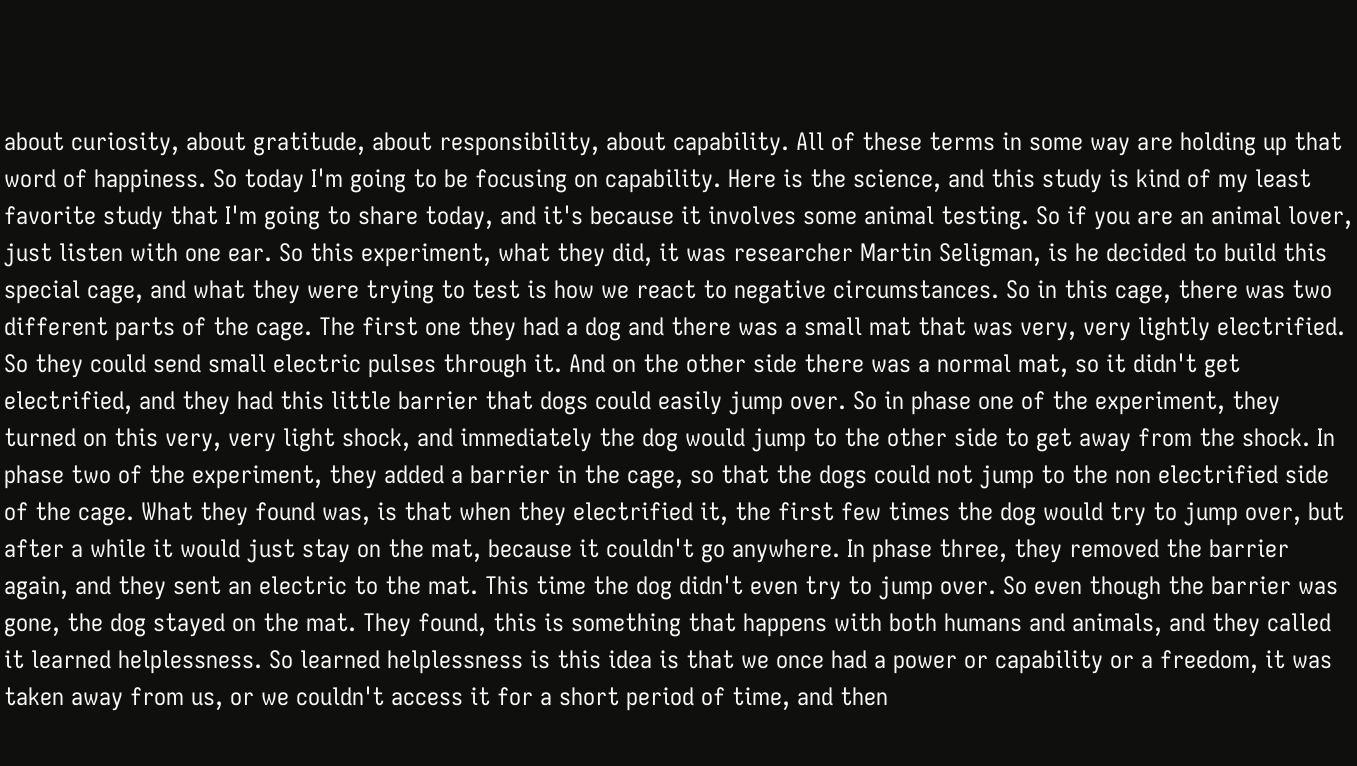about curiosity, about gratitude, about responsibility, about capability. All of these terms in some way are holding up that word of happiness. So today I'm going to be focusing on capability. Here is the science, and this study is kind of my least favorite study that I'm going to share today, and it's because it involves some animal testing. So if you are an animal lover, just listen with one ear. So this experiment, what they did, it was researcher Martin Seligman, is he decided to build this special cage, and what they were trying to test is how we react to negative circumstances. So in this cage, there was two different parts of the cage. The first one they had a dog and there was a small mat that was very, very lightly electrified. So they could send small electric pulses through it. And on the other side there was a normal mat, so it didn't get electrified, and they had this little barrier that dogs could easily jump over. So in phase one of the experiment, they turned on this very, very light shock, and immediately the dog would jump to the other side to get away from the shock. In phase two of the experiment, they added a barrier in the cage, so that the dogs could not jump to the non electrified side of the cage. What they found was, is that when they electrified it, the first few times the dog would try to jump over, but after a while it would just stay on the mat, because it couldn't go anywhere. In phase three, they removed the barrier again, and they sent an electric to the mat. This time the dog didn't even try to jump over. So even though the barrier was gone, the dog stayed on the mat. They found, this is something that happens with both humans and animals, and they called it learned helplessness. So learned helplessness is this idea is that we once had a power or capability or a freedom, it was taken away from us, or we couldn't access it for a short period of time, and then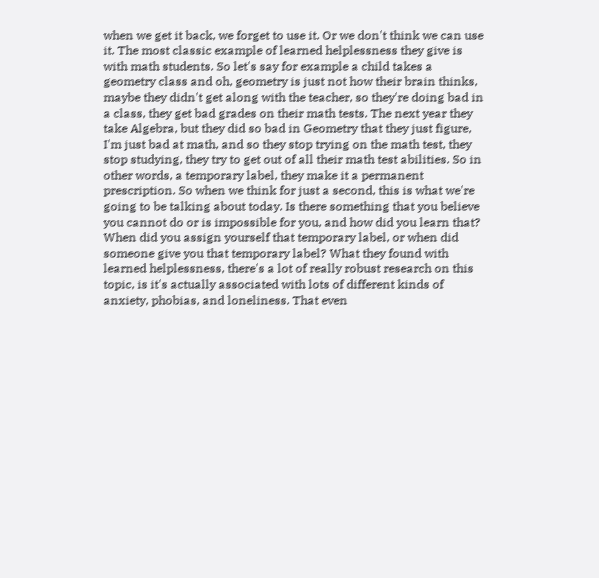when we get it back, we forget to use it. Or we don't think we can use it. The most classic example of learned helplessness they give is with math students. So let's say for example a child takes a geometry class and oh, geometry is just not how their brain thinks, maybe they didn't get along with the teacher, so they're doing bad in a class, they get bad grades on their math tests. The next year they take Algebra, but they did so bad in Geometry that they just figure, I'm just bad at math, and so they stop trying on the math test, they stop studying, they try to get out of all their math test abilities. So in other words, a temporary label, they make it a permanent prescription. So when we think for just a second, this is what we're going to be talking about today. Is there something that you believe you cannot do or is impossible for you, and how did you learn that? When did you assign yourself that temporary label, or when did someone give you that temporary label? What they found with learned helplessness, there's a lot of really robust research on this topic, is it's actually associated with lots of different kinds of anxiety, phobias, and loneliness. That even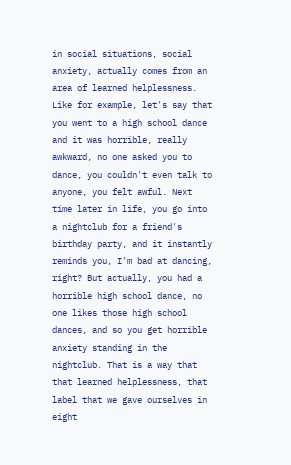in social situations, social anxiety, actually comes from an area of learned helplessness. Like for example, let's say that you went to a high school dance and it was horrible, really awkward, no one asked you to dance, you couldn't even talk to anyone, you felt awful. Next time later in life, you go into a nightclub for a friend's birthday party, and it instantly reminds you, I'm bad at dancing, right? But actually, you had a horrible high school dance, no one likes those high school dances, and so you get horrible anxiety standing in the nightclub. That is a way that that learned helplessness, that label that we gave ourselves in eight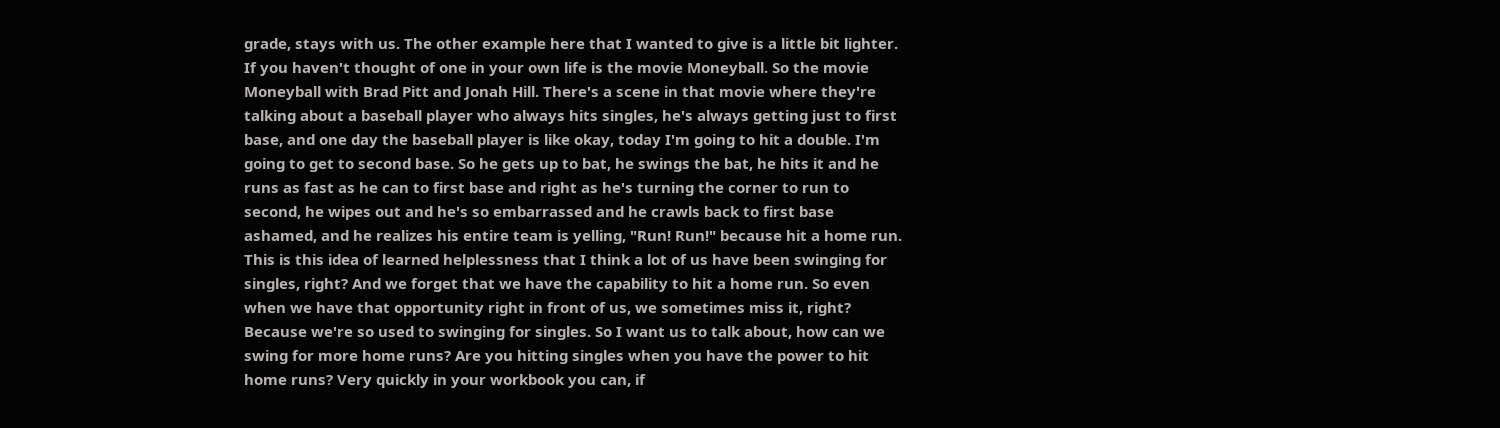grade, stays with us. The other example here that I wanted to give is a little bit lighter. If you haven't thought of one in your own life is the movie Moneyball. So the movie Moneyball with Brad Pitt and Jonah Hill. There's a scene in that movie where they're talking about a baseball player who always hits singles, he's always getting just to first base, and one day the baseball player is like okay, today I'm going to hit a double. I'm going to get to second base. So he gets up to bat, he swings the bat, he hits it and he runs as fast as he can to first base and right as he's turning the corner to run to second, he wipes out and he's so embarrassed and he crawls back to first base ashamed, and he realizes his entire team is yelling, "Run! Run!" because hit a home run. This is this idea of learned helplessness that I think a lot of us have been swinging for singles, right? And we forget that we have the capability to hit a home run. So even when we have that opportunity right in front of us, we sometimes miss it, right? Because we're so used to swinging for singles. So I want us to talk about, how can we swing for more home runs? Are you hitting singles when you have the power to hit home runs? Very quickly in your workbook you can, if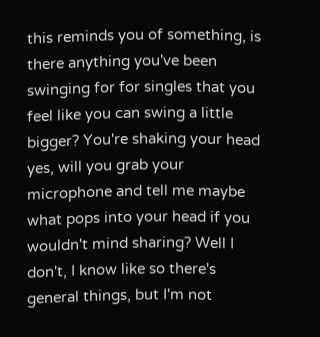this reminds you of something, is there anything you've been swinging for for singles that you feel like you can swing a little bigger? You're shaking your head yes, will you grab your microphone and tell me maybe what pops into your head if you wouldn't mind sharing? Well I don't, I know like so there's general things, but I'm not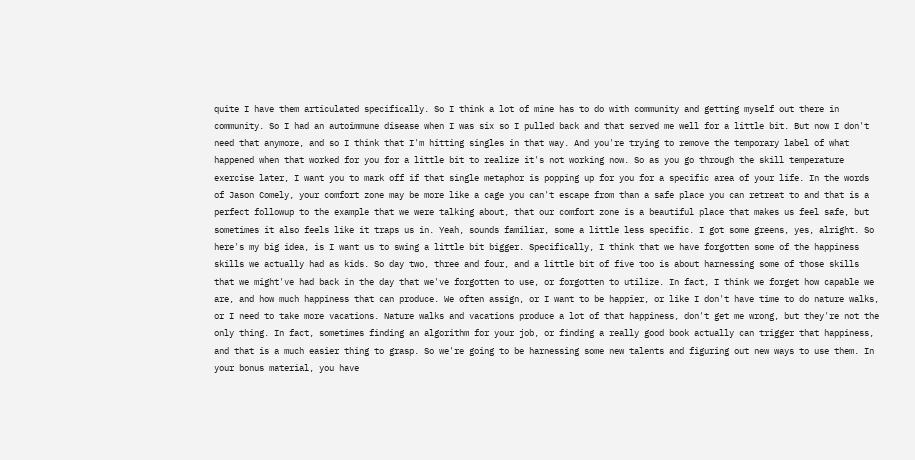quite I have them articulated specifically. So I think a lot of mine has to do with community and getting myself out there in community. So I had an autoimmune disease when I was six so I pulled back and that served me well for a little bit. But now I don't need that anymore, and so I think that I'm hitting singles in that way. And you're trying to remove the temporary label of what happened when that worked for you for a little bit to realize it's not working now. So as you go through the skill temperature exercise later, I want you to mark off if that single metaphor is popping up for you for a specific area of your life. In the words of Jason Comely, your comfort zone may be more like a cage you can't escape from than a safe place you can retreat to and that is a perfect followup to the example that we were talking about, that our comfort zone is a beautiful place that makes us feel safe, but sometimes it also feels like it traps us in. Yeah, sounds familiar, some a little less specific. I got some greens, yes, alright. So here's my big idea, is I want us to swing a little bit bigger. Specifically, I think that we have forgotten some of the happiness skills we actually had as kids. So day two, three and four, and a little bit of five too is about harnessing some of those skills that we might've had back in the day that we've forgotten to use, or forgotten to utilize. In fact, I think we forget how capable we are, and how much happiness that can produce. We often assign, or I want to be happier, or like I don't have time to do nature walks, or I need to take more vacations. Nature walks and vacations produce a lot of that happiness, don't get me wrong, but they're not the only thing. In fact, sometimes finding an algorithm for your job, or finding a really good book actually can trigger that happiness, and that is a much easier thing to grasp. So we're going to be harnessing some new talents and figuring out new ways to use them. In your bonus material, you have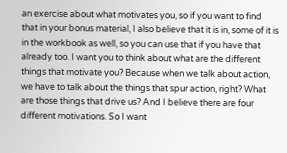an exercise about what motivates you, so if you want to find that in your bonus material, I also believe that it is in, some of it is in the workbook as well, so you can use that if you have that already too. I want you to think about what are the different things that motivate you? Because when we talk about action, we have to talk about the things that spur action, right? What are those things that drive us? And I believe there are four different motivations. So I want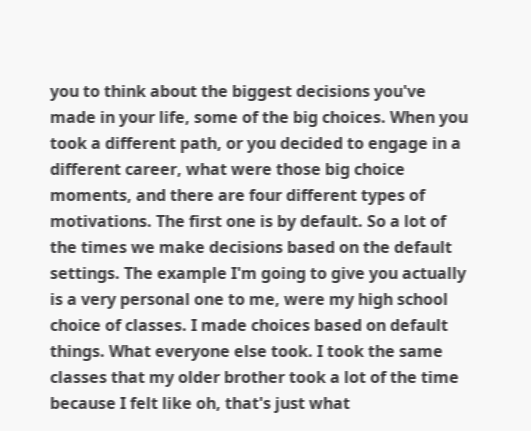you to think about the biggest decisions you've made in your life, some of the big choices. When you took a different path, or you decided to engage in a different career, what were those big choice moments, and there are four different types of motivations. The first one is by default. So a lot of the times we make decisions based on the default settings. The example I'm going to give you actually is a very personal one to me, were my high school choice of classes. I made choices based on default things. What everyone else took. I took the same classes that my older brother took a lot of the time because I felt like oh, that's just what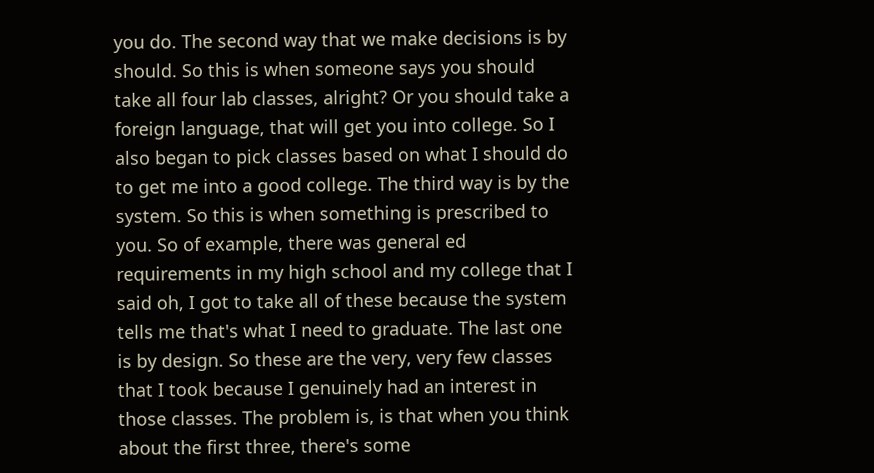you do. The second way that we make decisions is by should. So this is when someone says you should take all four lab classes, alright? Or you should take a foreign language, that will get you into college. So I also began to pick classes based on what I should do to get me into a good college. The third way is by the system. So this is when something is prescribed to you. So of example, there was general ed requirements in my high school and my college that I said oh, I got to take all of these because the system tells me that's what I need to graduate. The last one is by design. So these are the very, very few classes that I took because I genuinely had an interest in those classes. The problem is, is that when you think about the first three, there's some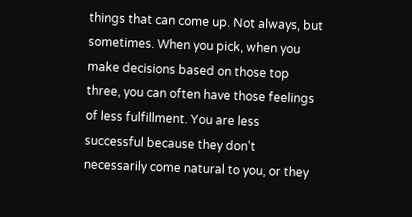things that can come up. Not always, but sometimes. When you pick, when you make decisions based on those top three, you can often have those feelings of less fulfillment. You are less successful because they don't necessarily come natural to you, or they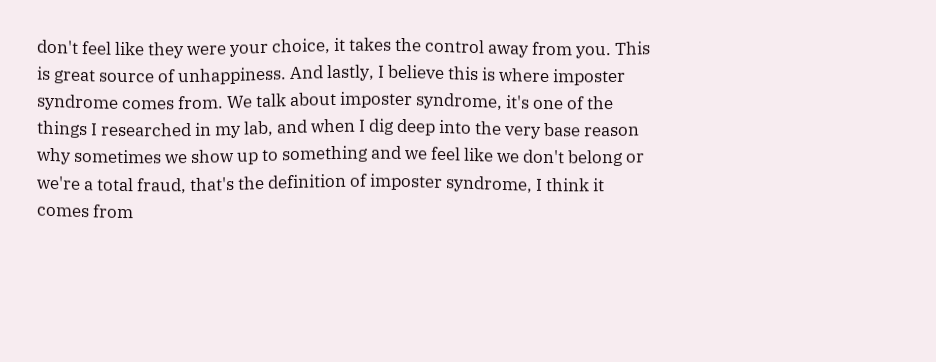don't feel like they were your choice, it takes the control away from you. This is great source of unhappiness. And lastly, I believe this is where imposter syndrome comes from. We talk about imposter syndrome, it's one of the things I researched in my lab, and when I dig deep into the very base reason why sometimes we show up to something and we feel like we don't belong or we're a total fraud, that's the definition of imposter syndrome, I think it comes from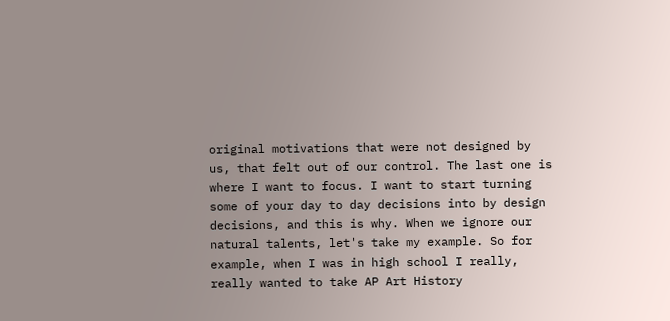original motivations that were not designed by us, that felt out of our control. The last one is where I want to focus. I want to start turning some of your day to day decisions into by design decisions, and this is why. When we ignore our natural talents, let's take my example. So for example, when I was in high school I really, really wanted to take AP Art History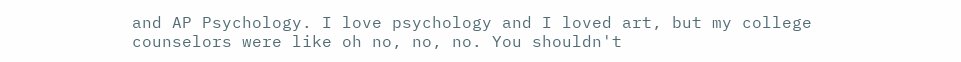and AP Psychology. I love psychology and I loved art, but my college counselors were like oh no, no, no. You shouldn't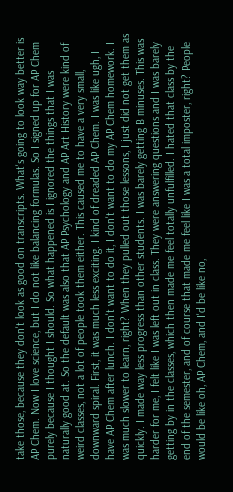take those, because they don't look as good on transcripts. What's going to look way better is AP Chem. Now I love science, but I do not like balancing formulas. So I signed up for AP Chem purely because I thought I should. So what happened is I ignored the things that I was naturally good at. So the default was also that AP Psychology and AP Art History were kind of weird classes, not a lot of people took them either. This caused me to have a very small, downward spiral. First, it was much less exciting. I kind of dreaded AP Chem. I was like ugh, I have AP Chem after lunch. I don't want to do it, I don't want to do my AP Chem homework. I was much slower to learn, right? When they pulled out those lessons, I just did not get them as quickly. I made way less progress than other students. I was barely getting B minuses. This was harder for me, I felt like I was left out in class. They were answering questions and I was barely getting by in the classes, which then made me feel totally unfulfilled. I hated that class by the end of the semester, and of course that made me feel like I was a total imposter, right? People would be like oh, AP Chem, and I'd be like no,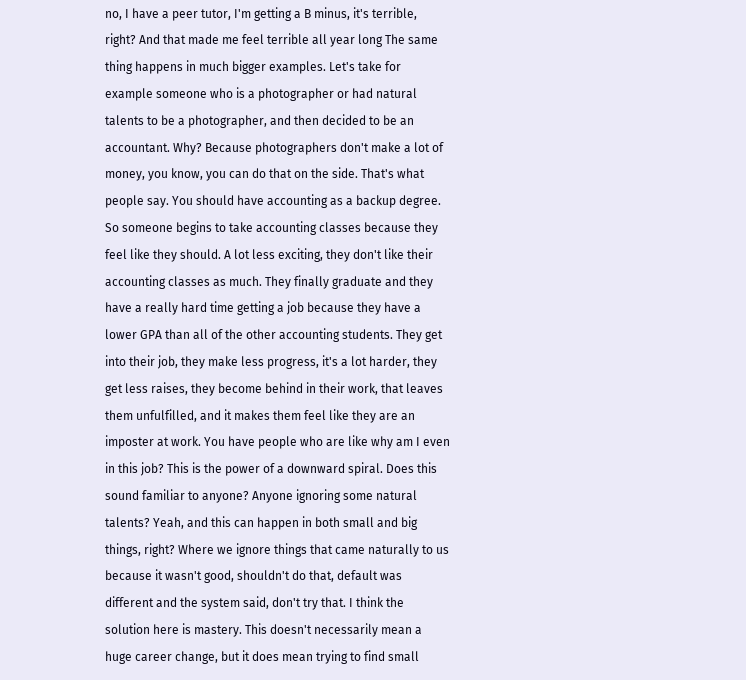no, I have a peer tutor, I'm getting a B minus, it's terrible, right? And that made me feel terrible all year long The same thing happens in much bigger examples. Let's take for example someone who is a photographer or had natural talents to be a photographer, and then decided to be an accountant. Why? Because photographers don't make a lot of money, you know, you can do that on the side. That's what people say. You should have accounting as a backup degree. So someone begins to take accounting classes because they feel like they should. A lot less exciting, they don't like their accounting classes as much. They finally graduate and they have a really hard time getting a job because they have a lower GPA than all of the other accounting students. They get into their job, they make less progress, it's a lot harder, they get less raises, they become behind in their work, that leaves them unfulfilled, and it makes them feel like they are an imposter at work. You have people who are like why am I even in this job? This is the power of a downward spiral. Does this sound familiar to anyone? Anyone ignoring some natural talents? Yeah, and this can happen in both small and big things, right? Where we ignore things that came naturally to us because it wasn't good, shouldn't do that, default was different and the system said, don't try that. I think the solution here is mastery. This doesn't necessarily mean a huge career change, but it does mean trying to find small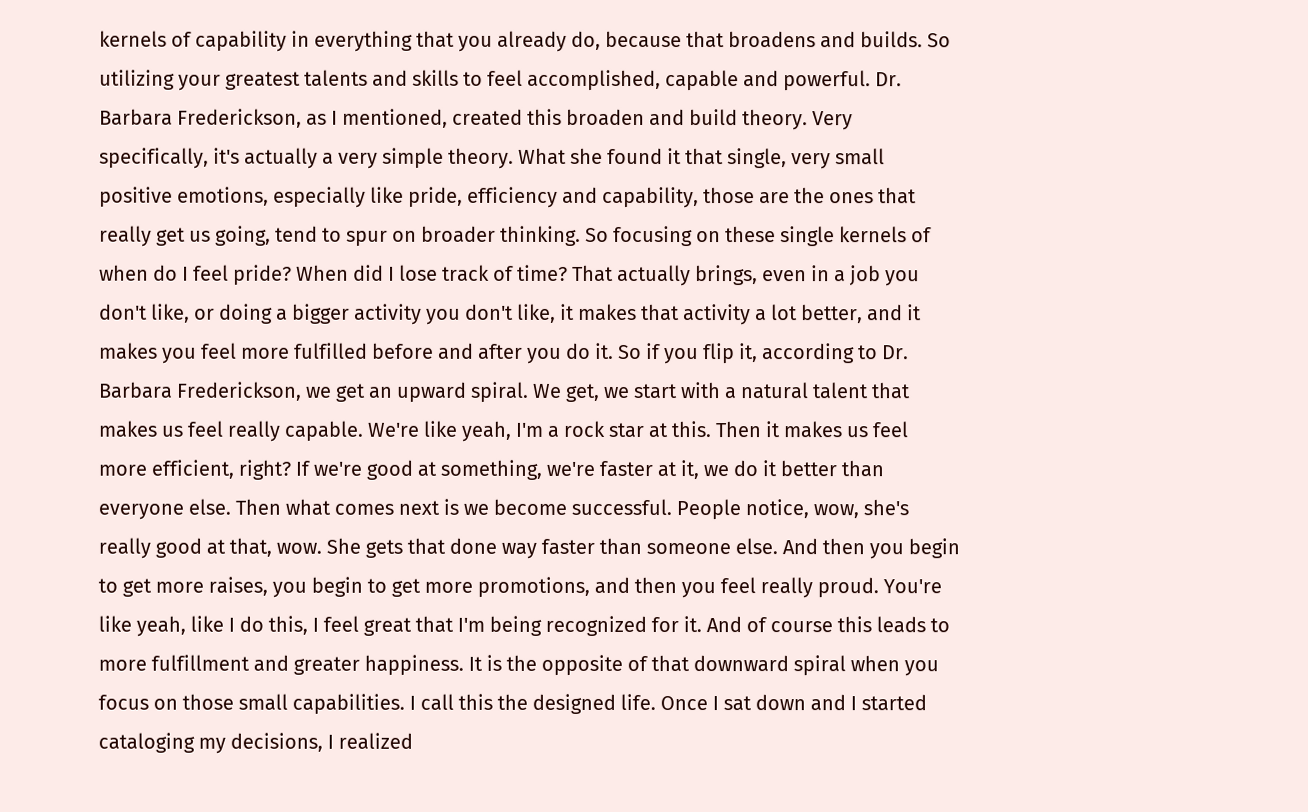kernels of capability in everything that you already do, because that broadens and builds. So utilizing your greatest talents and skills to feel accomplished, capable and powerful. Dr. Barbara Frederickson, as I mentioned, created this broaden and build theory. Very specifically, it's actually a very simple theory. What she found it that single, very small positive emotions, especially like pride, efficiency and capability, those are the ones that really get us going, tend to spur on broader thinking. So focusing on these single kernels of when do I feel pride? When did I lose track of time? That actually brings, even in a job you don't like, or doing a bigger activity you don't like, it makes that activity a lot better, and it makes you feel more fulfilled before and after you do it. So if you flip it, according to Dr. Barbara Frederickson, we get an upward spiral. We get, we start with a natural talent that makes us feel really capable. We're like yeah, I'm a rock star at this. Then it makes us feel more efficient, right? If we're good at something, we're faster at it, we do it better than everyone else. Then what comes next is we become successful. People notice, wow, she's really good at that, wow. She gets that done way faster than someone else. And then you begin to get more raises, you begin to get more promotions, and then you feel really proud. You're like yeah, like I do this, I feel great that I'm being recognized for it. And of course this leads to more fulfillment and greater happiness. It is the opposite of that downward spiral when you focus on those small capabilities. I call this the designed life. Once I sat down and I started cataloging my decisions, I realized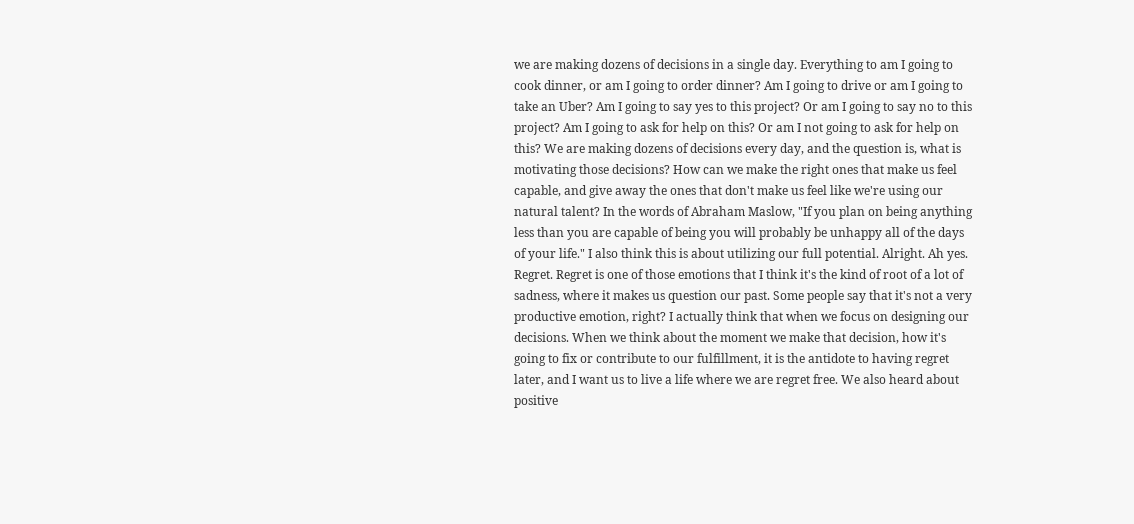we are making dozens of decisions in a single day. Everything to am I going to cook dinner, or am I going to order dinner? Am I going to drive or am I going to take an Uber? Am I going to say yes to this project? Or am I going to say no to this project? Am I going to ask for help on this? Or am I not going to ask for help on this? We are making dozens of decisions every day, and the question is, what is motivating those decisions? How can we make the right ones that make us feel capable, and give away the ones that don't make us feel like we're using our natural talent? In the words of Abraham Maslow, "If you plan on being anything less than you are capable of being you will probably be unhappy all of the days of your life." I also think this is about utilizing our full potential. Alright. Ah yes. Regret. Regret is one of those emotions that I think it's the kind of root of a lot of sadness, where it makes us question our past. Some people say that it's not a very productive emotion, right? I actually think that when we focus on designing our decisions. When we think about the moment we make that decision, how it's going to fix or contribute to our fulfillment, it is the antidote to having regret later, and I want us to live a life where we are regret free. We also heard about positive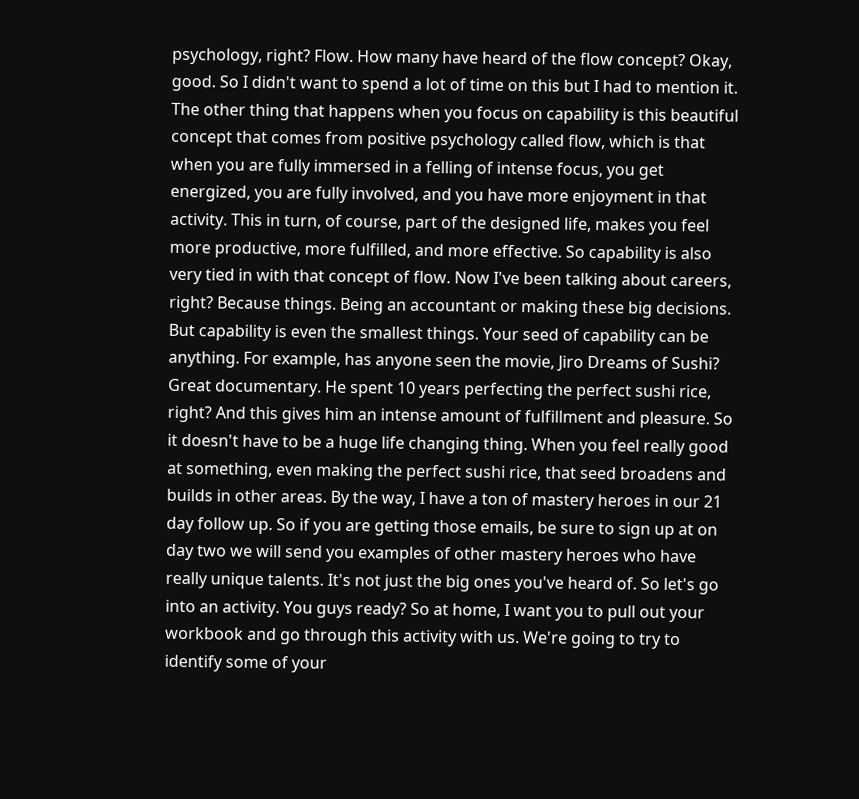psychology, right? Flow. How many have heard of the flow concept? Okay, good. So I didn't want to spend a lot of time on this but I had to mention it. The other thing that happens when you focus on capability is this beautiful concept that comes from positive psychology called flow, which is that when you are fully immersed in a felling of intense focus, you get energized, you are fully involved, and you have more enjoyment in that activity. This in turn, of course, part of the designed life, makes you feel more productive, more fulfilled, and more effective. So capability is also very tied in with that concept of flow. Now I've been talking about careers, right? Because things. Being an accountant or making these big decisions. But capability is even the smallest things. Your seed of capability can be anything. For example, has anyone seen the movie, Jiro Dreams of Sushi? Great documentary. He spent 10 years perfecting the perfect sushi rice, right? And this gives him an intense amount of fulfillment and pleasure. So it doesn't have to be a huge life changing thing. When you feel really good at something, even making the perfect sushi rice, that seed broadens and builds in other areas. By the way, I have a ton of mastery heroes in our 21 day follow up. So if you are getting those emails, be sure to sign up at on day two we will send you examples of other mastery heroes who have really unique talents. It's not just the big ones you've heard of. So let's go into an activity. You guys ready? So at home, I want you to pull out your workbook and go through this activity with us. We're going to try to identify some of your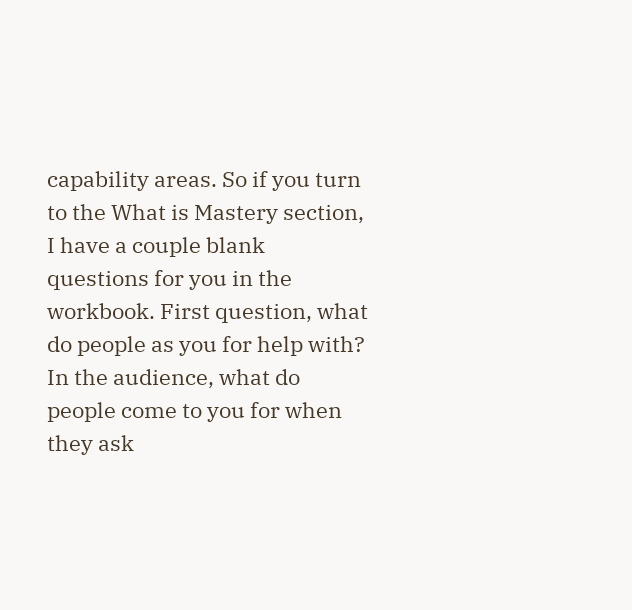capability areas. So if you turn to the What is Mastery section, I have a couple blank questions for you in the workbook. First question, what do people as you for help with? In the audience, what do people come to you for when they ask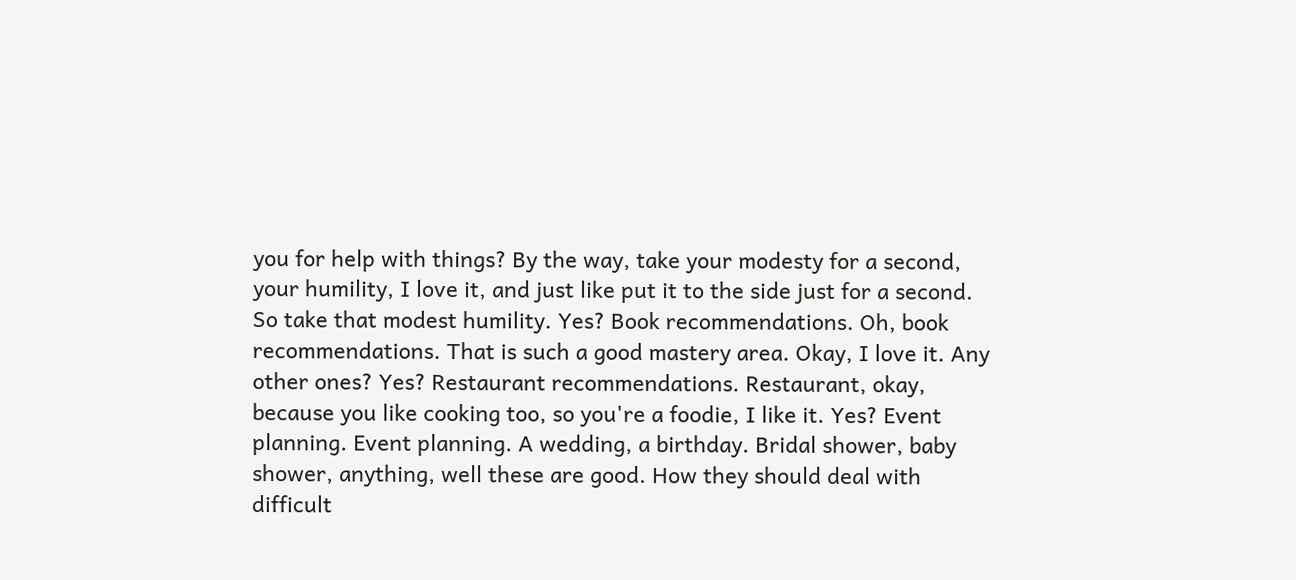you for help with things? By the way, take your modesty for a second, your humility, I love it, and just like put it to the side just for a second. So take that modest humility. Yes? Book recommendations. Oh, book recommendations. That is such a good mastery area. Okay, I love it. Any other ones? Yes? Restaurant recommendations. Restaurant, okay, because you like cooking too, so you're a foodie, I like it. Yes? Event planning. Event planning. A wedding, a birthday. Bridal shower, baby shower, anything, well these are good. How they should deal with difficult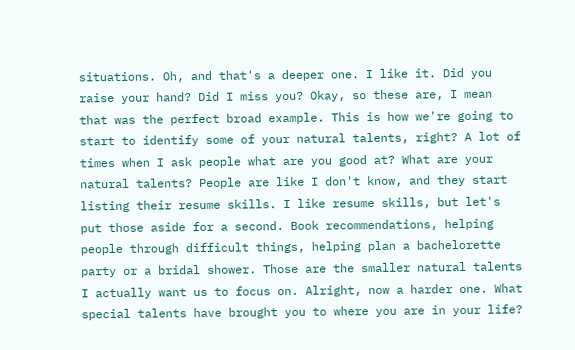situations. Oh, and that's a deeper one. I like it. Did you raise your hand? Did I miss you? Okay, so these are, I mean that was the perfect broad example. This is how we're going to start to identify some of your natural talents, right? A lot of times when I ask people what are you good at? What are your natural talents? People are like I don't know, and they start listing their resume skills. I like resume skills, but let's put those aside for a second. Book recommendations, helping people through difficult things, helping plan a bachelorette party or a bridal shower. Those are the smaller natural talents I actually want us to focus on. Alright, now a harder one. What special talents have brought you to where you are in your life?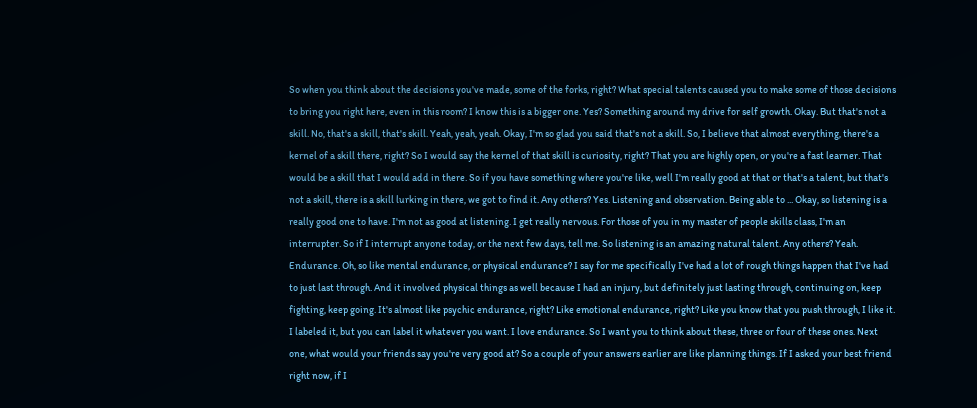So when you think about the decisions you've made, some of the forks, right? What special talents caused you to make some of those decisions to bring you right here, even in this room? I know this is a bigger one. Yes? Something around my drive for self growth. Okay. But that's not a skill. No, that's a skill, that's skill. Yeah, yeah, yeah. Okay, I'm so glad you said that's not a skill. So, I believe that almost everything, there's a kernel of a skill there, right? So I would say the kernel of that skill is curiosity, right? That you are highly open, or you're a fast learner. That would be a skill that I would add in there. So if you have something where you're like, well I'm really good at that or that's a talent, but that's not a skill, there is a skill lurking in there, we got to find it. Any others? Yes. Listening and observation. Being able to ... Okay, so listening is a really good one to have. I'm not as good at listening. I get really nervous. For those of you in my master of people skills class, I'm an interrupter. So if I interrupt anyone today, or the next few days, tell me. So listening is an amazing natural talent. Any others? Yeah. Endurance. Oh, so like mental endurance, or physical endurance? I say for me specifically I've had a lot of rough things happen that I've had to just last through. And it involved physical things as well because I had an injury, but definitely just lasting through, continuing on, keep fighting, keep going. It's almost like psychic endurance, right? Like emotional endurance, right? Like you know that you push through, I like it. I labeled it, but you can label it whatever you want. I love endurance. So I want you to think about these, three or four of these ones. Next one, what would your friends say you're very good at? So a couple of your answers earlier are like planning things. If I asked your best friend right now, if I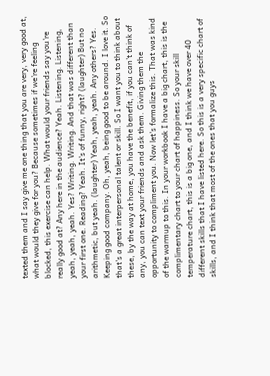texted them and I say give me one thing that you are very, very good at, what would they give for you? Because sometimes if we're feeling blocked, this exercise can help. What would your friends say you're really good at? Any here in the audience? Yeah. Listening. Listening, yeah, yeah, yeah. Yes? Writing. Writing. And that was different than your first one. Reading? Yeah. It's of funny, right? (laughter) But no arithmetic, but yeah. (laughter) Yeah, yeah, yeah. Any others? Yes. Keeping good company. Oh, yeah, being good to be around. I love it. So that's a great interpersonal talent or skill. So I want you to think about these, by the way at home, you have the benefit, if you can't think of any, you can text your friends and ask them. Giving them the opportunity to compliment you. Now let's formalize this. That was kind of the warmup to this. In your workbook I have a big chart, this is the complimentary chart to your chart of happiness. So your skill temperature chart, this is a big one, and I think we have over 40 different skills that I have listed here. So this is a very specific chart of skills, and I think that most of the ones that you guys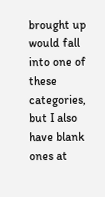brought up would fall into one of these categories, but I also have blank ones at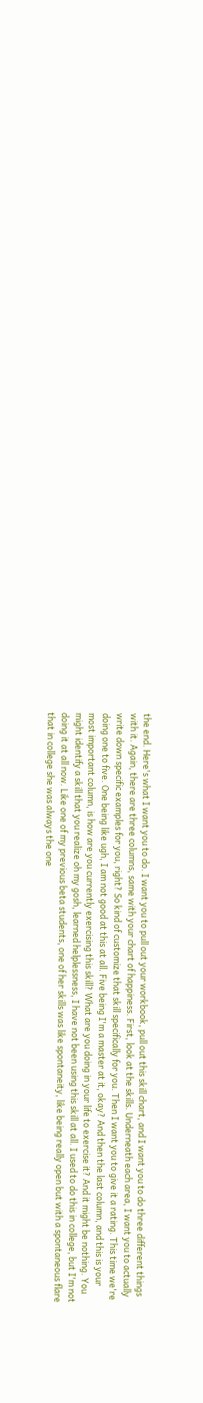the end. Here's what I want you to do. I want you to pull out your workbook, pull out this skill chart, and I want you to do three different things with it. Again, there are three columns, same with your chart of happiness. First, look at the skills. Underneath each area, I want you to actually write down specific examples for you, right? So kind of customize that skill specifically for you. Then I want you to give it a rating. This time we're doing one to five. One being like ugh, I am not good at this at all. Five being I'm a master at it, okay? And then the last column, and this is your most important column, is how are you currently exercising this skill? What are you doing in your life to exercise it? And it might be nothing. You might identify a skill that you realize oh my gosh, learned helplessness, I have not been using this skill at all. I used to do this in college, but I'm not doing it at all now. Like one of my previous beta students, one of her skills was like spontaneity, like being really open but with a spontaneous flare that in college she was always the one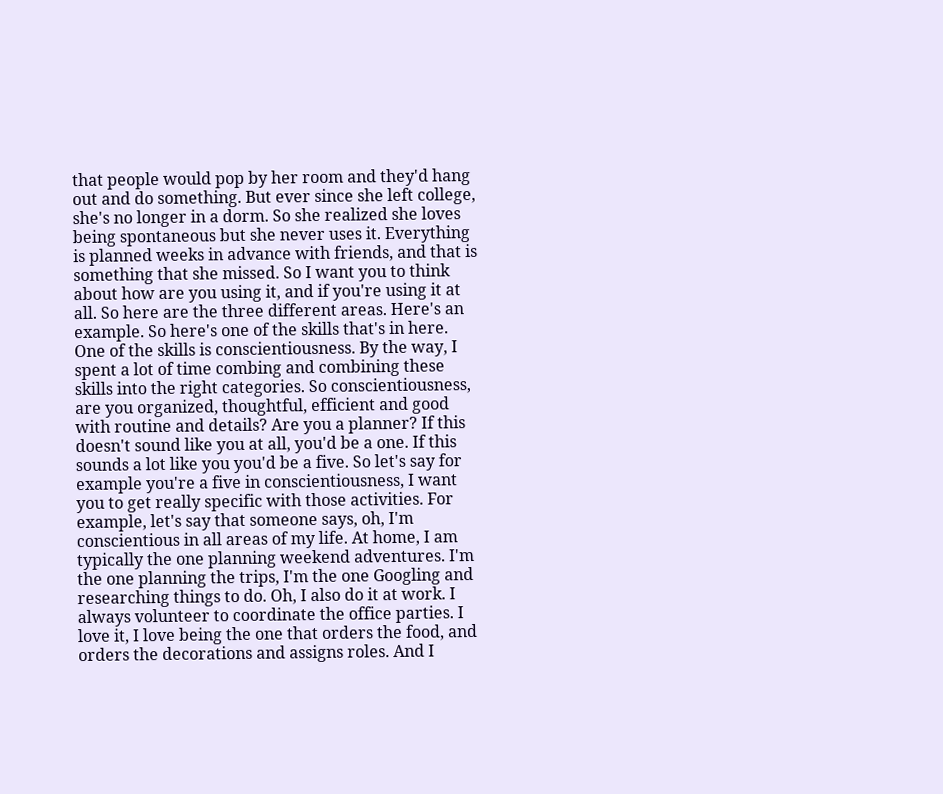that people would pop by her room and they'd hang out and do something. But ever since she left college, she's no longer in a dorm. So she realized she loves being spontaneous but she never uses it. Everything is planned weeks in advance with friends, and that is something that she missed. So I want you to think about how are you using it, and if you're using it at all. So here are the three different areas. Here's an example. So here's one of the skills that's in here. One of the skills is conscientiousness. By the way, I spent a lot of time combing and combining these skills into the right categories. So conscientiousness, are you organized, thoughtful, efficient and good with routine and details? Are you a planner? If this doesn't sound like you at all, you'd be a one. If this sounds a lot like you you'd be a five. So let's say for example you're a five in conscientiousness, I want you to get really specific with those activities. For example, let's say that someone says, oh, I'm conscientious in all areas of my life. At home, I am typically the one planning weekend adventures. I'm the one planning the trips, I'm the one Googling and researching things to do. Oh, I also do it at work. I always volunteer to coordinate the office parties. I love it, I love being the one that orders the food, and orders the decorations and assigns roles. And I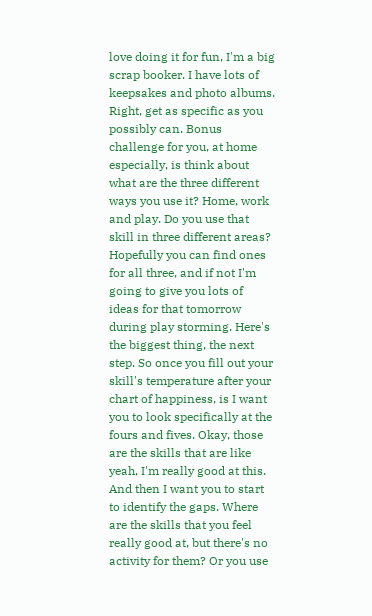love doing it for fun, I'm a big scrap booker. I have lots of keepsakes and photo albums. Right, get as specific as you possibly can. Bonus challenge for you, at home especially, is think about what are the three different ways you use it? Home, work and play. Do you use that skill in three different areas? Hopefully you can find ones for all three, and if not I'm going to give you lots of ideas for that tomorrow during play storming. Here's the biggest thing, the next step. So once you fill out your skill's temperature after your chart of happiness, is I want you to look specifically at the fours and fives. Okay, those are the skills that are like yeah, I'm really good at this. And then I want you to start to identify the gaps. Where are the skills that you feel really good at, but there's no activity for them? Or you use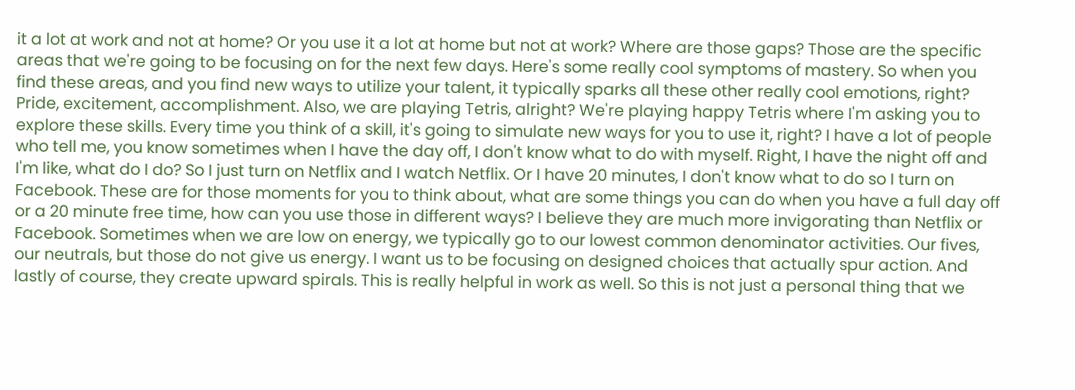it a lot at work and not at home? Or you use it a lot at home but not at work? Where are those gaps? Those are the specific areas that we're going to be focusing on for the next few days. Here's some really cool symptoms of mastery. So when you find these areas, and you find new ways to utilize your talent, it typically sparks all these other really cool emotions, right? Pride, excitement, accomplishment. Also, we are playing Tetris, alright? We're playing happy Tetris where I'm asking you to explore these skills. Every time you think of a skill, it's going to simulate new ways for you to use it, right? I have a lot of people who tell me, you know sometimes when I have the day off, I don't know what to do with myself. Right, I have the night off and I'm like, what do I do? So I just turn on Netflix and I watch Netflix. Or I have 20 minutes, I don't know what to do so I turn on Facebook. These are for those moments for you to think about, what are some things you can do when you have a full day off or a 20 minute free time, how can you use those in different ways? I believe they are much more invigorating than Netflix or Facebook. Sometimes when we are low on energy, we typically go to our lowest common denominator activities. Our fives, our neutrals, but those do not give us energy. I want us to be focusing on designed choices that actually spur action. And lastly of course, they create upward spirals. This is really helpful in work as well. So this is not just a personal thing that we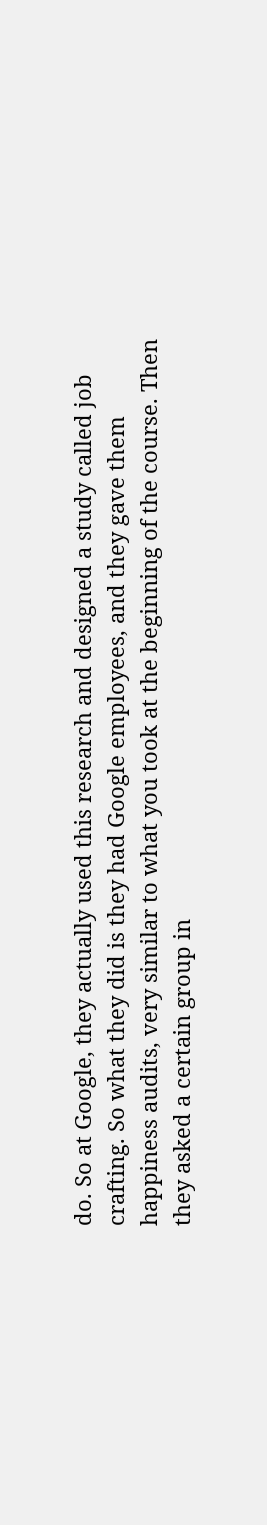do. So at Google, they actually used this research and designed a study called job crafting. So what they did is they had Google employees, and they gave them happiness audits, very similar to what you took at the beginning of the course. Then they asked a certain group in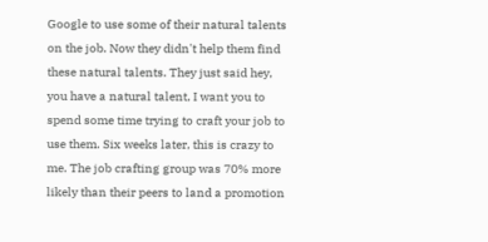Google to use some of their natural talents on the job. Now they didn't help them find these natural talents. They just said hey, you have a natural talent, I want you to spend some time trying to craft your job to use them. Six weeks later, this is crazy to me. The job crafting group was 70% more likely than their peers to land a promotion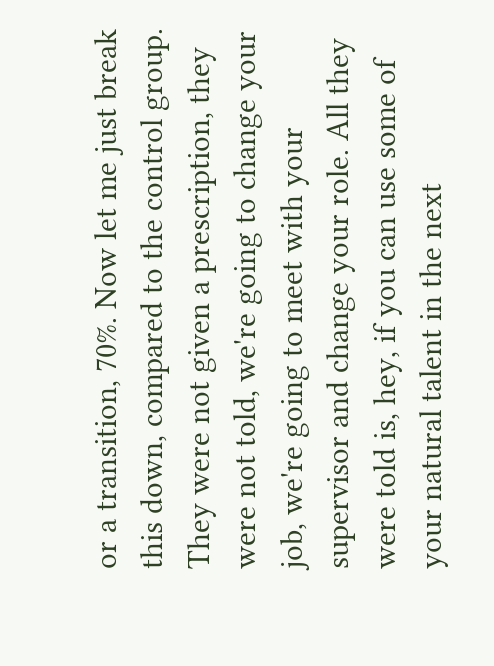or a transition, 70%. Now let me just break this down, compared to the control group. They were not given a prescription, they were not told, we're going to change your job, we're going to meet with your supervisor and change your role. All they were told is, hey, if you can use some of your natural talent in the next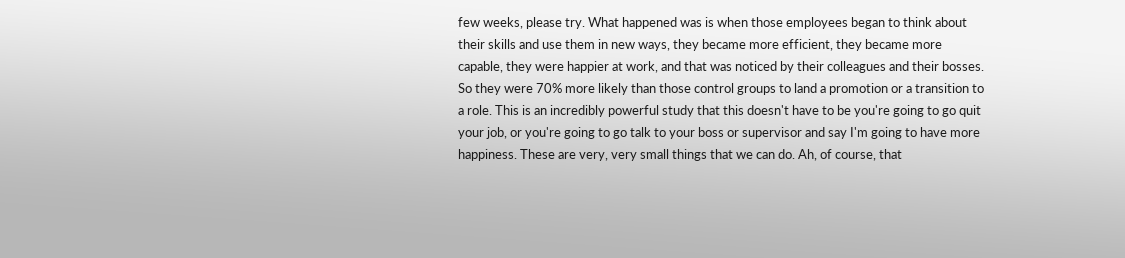few weeks, please try. What happened was is when those employees began to think about their skills and use them in new ways, they became more efficient, they became more capable, they were happier at work, and that was noticed by their colleagues and their bosses. So they were 70% more likely than those control groups to land a promotion or a transition to a role. This is an incredibly powerful study that this doesn't have to be you're going to go quit your job, or you're going to go talk to your boss or supervisor and say I'm going to have more happiness. These are very, very small things that we can do. Ah, of course, that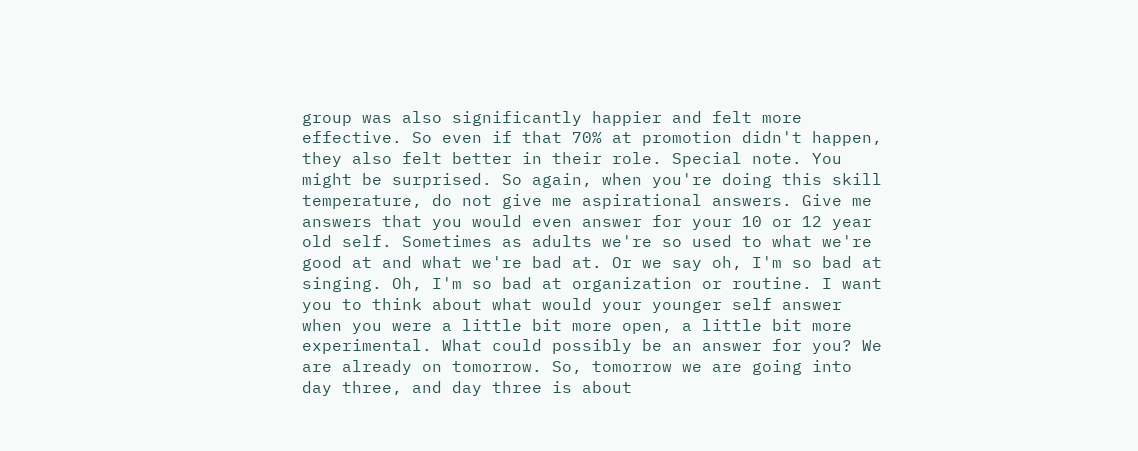group was also significantly happier and felt more effective. So even if that 70% at promotion didn't happen, they also felt better in their role. Special note. You might be surprised. So again, when you're doing this skill temperature, do not give me aspirational answers. Give me answers that you would even answer for your 10 or 12 year old self. Sometimes as adults we're so used to what we're good at and what we're bad at. Or we say oh, I'm so bad at singing. Oh, I'm so bad at organization or routine. I want you to think about what would your younger self answer when you were a little bit more open, a little bit more experimental. What could possibly be an answer for you? We are already on tomorrow. So, tomorrow we are going into day three, and day three is about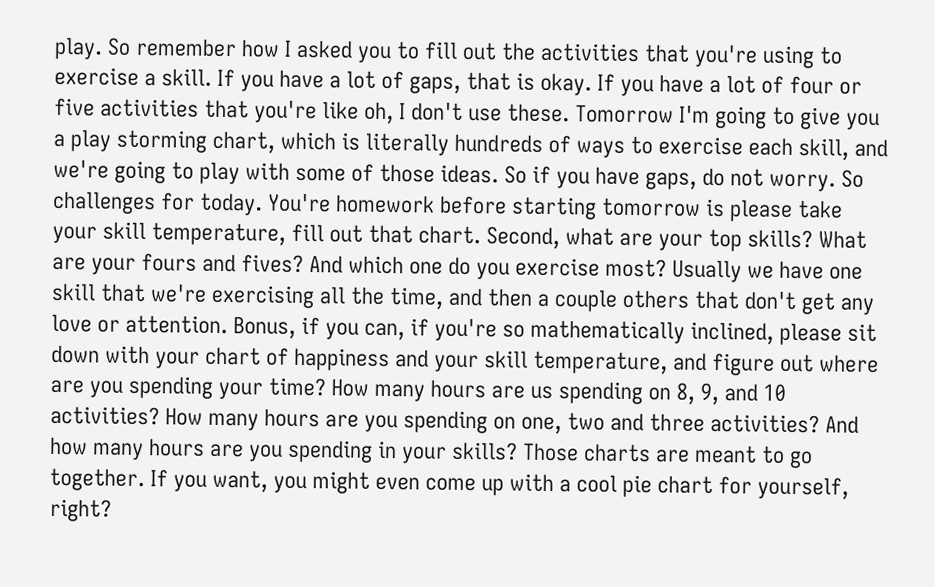play. So remember how I asked you to fill out the activities that you're using to exercise a skill. If you have a lot of gaps, that is okay. If you have a lot of four or five activities that you're like oh, I don't use these. Tomorrow I'm going to give you a play storming chart, which is literally hundreds of ways to exercise each skill, and we're going to play with some of those ideas. So if you have gaps, do not worry. So challenges for today. You're homework before starting tomorrow is please take your skill temperature, fill out that chart. Second, what are your top skills? What are your fours and fives? And which one do you exercise most? Usually we have one skill that we're exercising all the time, and then a couple others that don't get any love or attention. Bonus, if you can, if you're so mathematically inclined, please sit down with your chart of happiness and your skill temperature, and figure out where are you spending your time? How many hours are us spending on 8, 9, and 10 activities? How many hours are you spending on one, two and three activities? And how many hours are you spending in your skills? Those charts are meant to go together. If you want, you might even come up with a cool pie chart for yourself, right?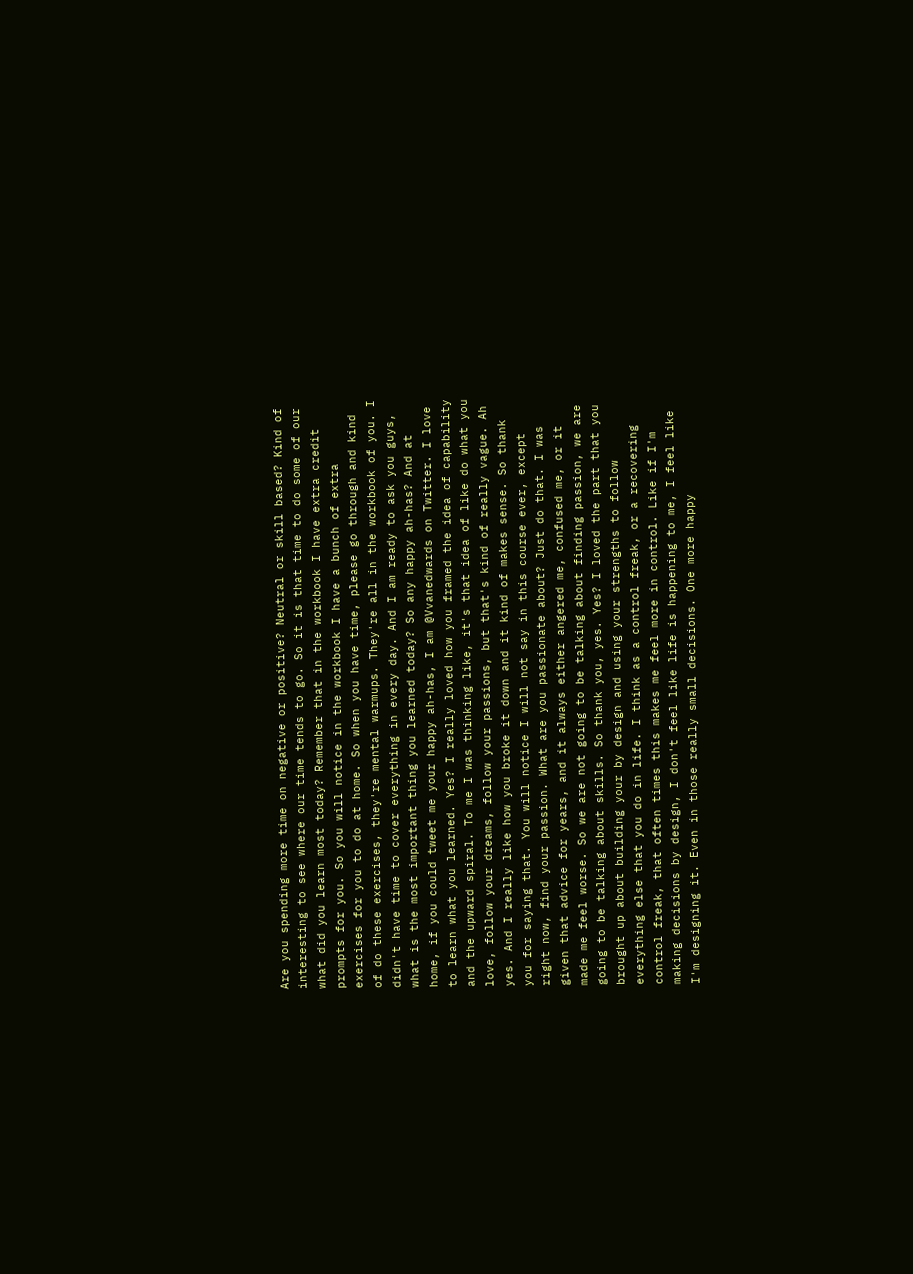Are you spending more time on negative or positive? Neutral or skill based? Kind of interesting to see where our time tends to go. So it is that time to do some of our what did you learn most today? Remember that in the workbook I have extra credit prompts for you. So you will notice in the workbook I have a bunch of extra exercises for you to do at home. So when you have time, please go through and kind of do these exercises, they're mental warmups. They're all in the workbook of you. I didn't have time to cover everything in every day. And I am ready to ask you guys, what is the most important thing you learned today? So any happy ah-has? And at home, if you could tweet me your happy ah-has, I am @Vvanedwards on Twitter. I love to learn what you learned. Yes? I really loved how you framed the idea of capability and the upward spiral. To me I was thinking like, it's that idea of like do what you love, follow your dreams, follow your passions, but that's kind of really vague. Ah yes. And I really like how you broke it down and it kind of makes sense. So thank you for saying that. You will notice I will not say in this course ever, except right now, find your passion. What are you passionate about? Just do that. I was given that advice for years, and it always either angered me, confused me, or it made me feel worse. So we are not going to be talking about finding passion, we are going to be talking about skills. So thank you, yes. Yes? I loved the part that you brought up about building your by design and using your strengths to follow everything else that you do in life. I think as a control freak, or a recovering control freak, that often times this makes me feel more in control. Like if I'm making decisions by design, I don't feel like life is happening to me, I feel like I'm designing it. Even in those really small decisions. One more happy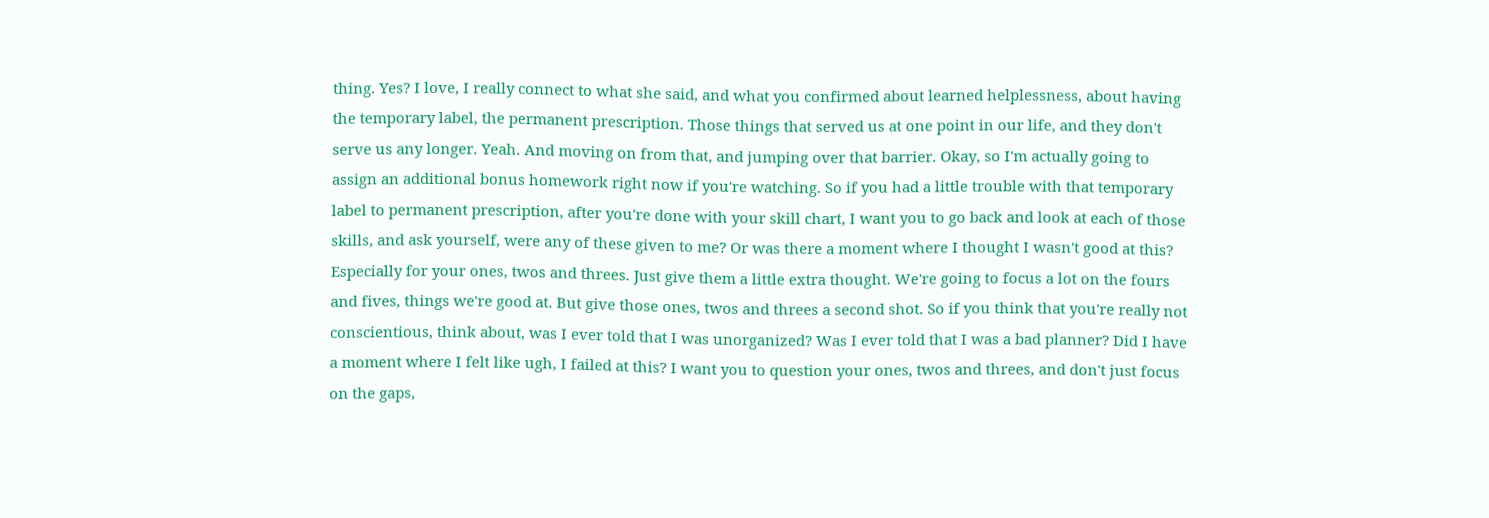thing. Yes? I love, I really connect to what she said, and what you confirmed about learned helplessness, about having the temporary label, the permanent prescription. Those things that served us at one point in our life, and they don't serve us any longer. Yeah. And moving on from that, and jumping over that barrier. Okay, so I'm actually going to assign an additional bonus homework right now if you're watching. So if you had a little trouble with that temporary label to permanent prescription, after you're done with your skill chart, I want you to go back and look at each of those skills, and ask yourself, were any of these given to me? Or was there a moment where I thought I wasn't good at this? Especially for your ones, twos and threes. Just give them a little extra thought. We're going to focus a lot on the fours and fives, things we're good at. But give those ones, twos and threes a second shot. So if you think that you're really not conscientious, think about, was I ever told that I was unorganized? Was I ever told that I was a bad planner? Did I have a moment where I felt like ugh, I failed at this? I want you to question your ones, twos and threes, and don't just focus on the gaps,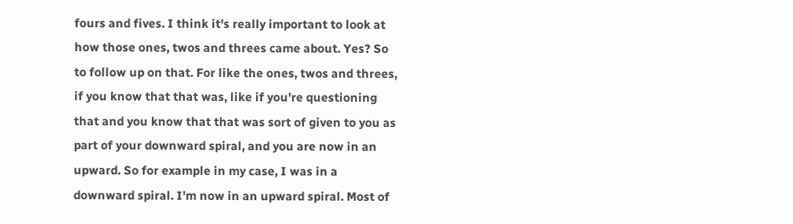fours and fives. I think it's really important to look at how those ones, twos and threes came about. Yes? So to follow up on that. For like the ones, twos and threes, if you know that that was, like if you're questioning that and you know that that was sort of given to you as part of your downward spiral, and you are now in an upward. So for example in my case, I was in a downward spiral. I'm now in an upward spiral. Most of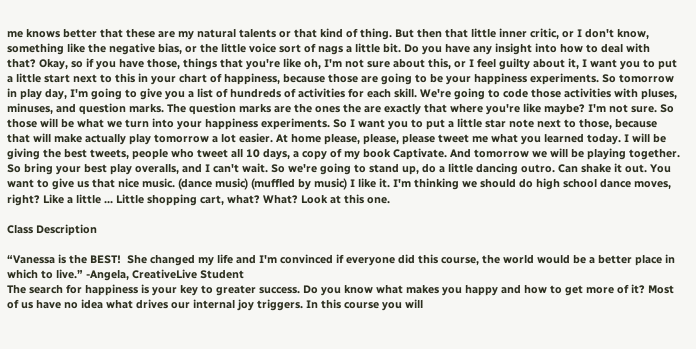me knows better that these are my natural talents or that kind of thing. But then that little inner critic, or I don't know, something like the negative bias, or the little voice sort of nags a little bit. Do you have any insight into how to deal with that? Okay, so if you have those, things that you're like oh, I'm not sure about this, or I feel guilty about it, I want you to put a little start next to this in your chart of happiness, because those are going to be your happiness experiments. So tomorrow in play day, I'm going to give you a list of hundreds of activities for each skill. We're going to code those activities with pluses, minuses, and question marks. The question marks are the ones the are exactly that where you're like maybe? I'm not sure. So those will be what we turn into your happiness experiments. So I want you to put a little star note next to those, because that will make actually play tomorrow a lot easier. At home please, please, please tweet me what you learned today. I will be giving the best tweets, people who tweet all 10 days, a copy of my book Captivate. And tomorrow we will be playing together. So bring your best play overalls, and I can't wait. So we're going to stand up, do a little dancing outro. Can shake it out. You want to give us that nice music. (dance music) (muffled by music) I like it. I'm thinking we should do high school dance moves, right? Like a little ... Little shopping cart, what? What? Look at this one.

Class Description

“Vanessa is the BEST!  She changed my life and I'm convinced if everyone did this course, the world would be a better place in which to live.” -Angela, CreativeLive Student
The search for happiness is your key to greater success. Do you know what makes you happy and how to get more of it? Most of us have no idea what drives our internal joy triggers. In this course you will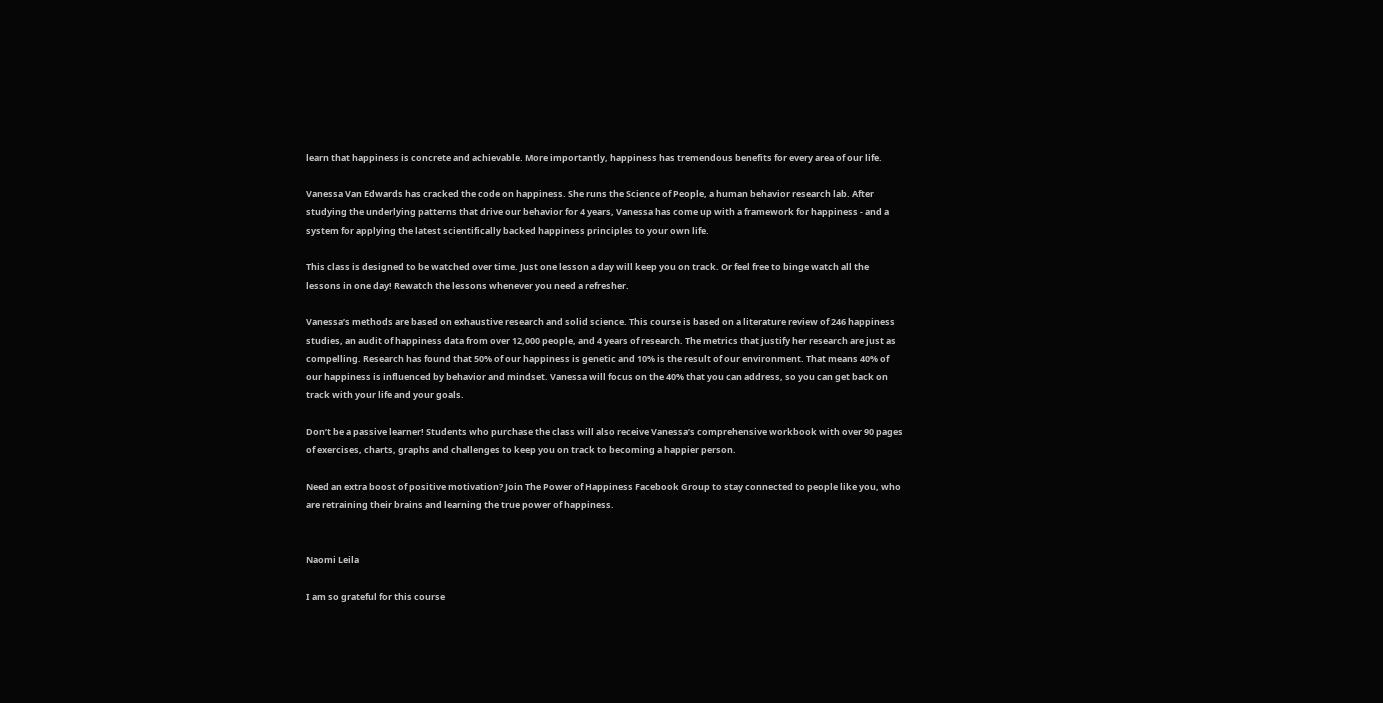learn that happiness is concrete and achievable. More importantly, happiness has tremendous benefits for every area of our life.

Vanessa Van Edwards has cracked the code on happiness. She runs the Science of People, a human behavior research lab. After studying the underlying patterns that drive our behavior for 4 years, Vanessa has come up with a framework for happiness - and a system for applying the latest scientifically backed happiness principles to your own life.

This class is designed to be watched over time. Just one lesson a day will keep you on track. Or feel free to binge watch all the lessons in one day! Rewatch the lessons whenever you need a refresher.

Vanessa’s methods are based on exhaustive research and solid science. This course is based on a literature review of 246 happiness studies, an audit of happiness data from over 12,000 people, and 4 years of research. The metrics that justify her research are just as compelling. Research has found that 50% of our happiness is genetic and 10% is the result of our environment. That means 40% of our happiness is influenced by behavior and mindset. Vanessa will focus on the 40% that you can address, so you can get back on track with your life and your goals.

Don’t be a passive learner! Students who purchase the class will also receive Vanessa’s comprehensive workbook with over 90 pages of exercises, charts, graphs and challenges to keep you on track to becoming a happier person.

Need an extra boost of positive motivation? Join The Power of Happiness Facebook Group to stay connected to people like you, who are retraining their brains and learning the true power of happiness.


Naomi Leila

I am so grateful for this course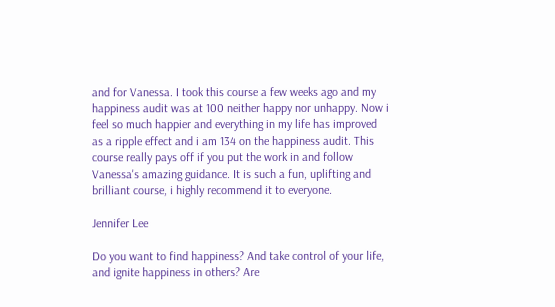and for Vanessa. I took this course a few weeks ago and my happiness audit was at 100 neither happy nor unhappy. Now i feel so much happier and everything in my life has improved as a ripple effect and i am 134 on the happiness audit. This course really pays off if you put the work in and follow Vanessa's amazing guidance. It is such a fun, uplifting and brilliant course, i highly recommend it to everyone.

Jennifer Lee

Do you want to find happiness? And take control of your life, and ignite happiness in others? Are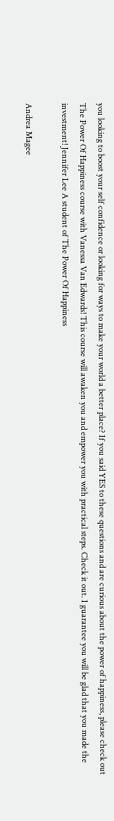you looking to boost your self confidence or looking for ways to make your world a better place? If you said YES to these questions and are curious about the power of happiness, please check out The Power Of Happiness course with Vanessa Van Edwards! This course will awaken you and empower you with practical steps. Check it out. I guarantee you will be glad that you made the investment! Jennifer Lee A student of The Power Of Happiness

Andrea Magee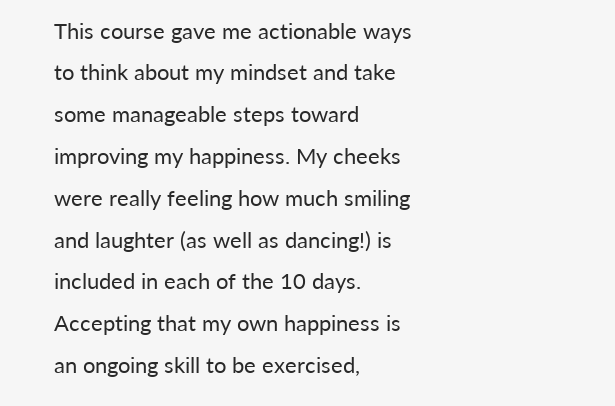This course gave me actionable ways to think about my mindset and take some manageable steps toward improving my happiness. My cheeks were really feeling how much smiling and laughter (as well as dancing!) is included in each of the 10 days. Accepting that my own happiness is an ongoing skill to be exercised,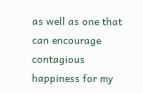as well as one that can encourage contagious happiness for my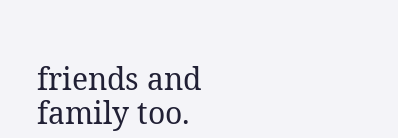friends and family too.